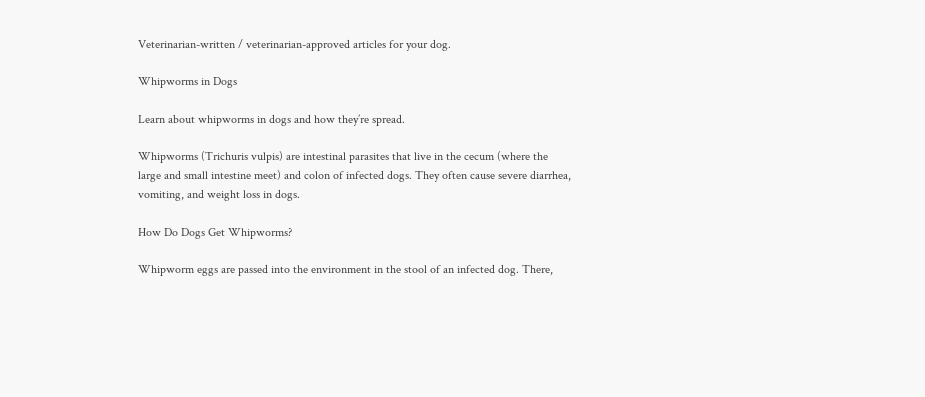Veterinarian-written / veterinarian-approved articles for your dog.

Whipworms in Dogs

Learn about whipworms in dogs and how they’re spread.

Whipworms (Trichuris vulpis) are intestinal parasites that live in the cecum (where the large and small intestine meet) and colon of infected dogs. They often cause severe diarrhea, vomiting, and weight loss in dogs.

How Do Dogs Get Whipworms?

Whipworm eggs are passed into the environment in the stool of an infected dog. There,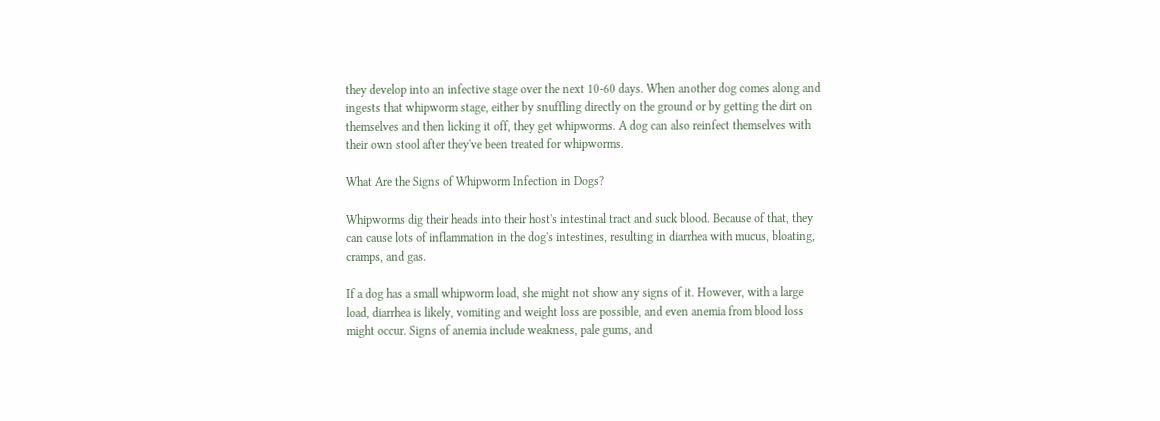they develop into an infective stage over the next 10-60 days. When another dog comes along and ingests that whipworm stage, either by snuffling directly on the ground or by getting the dirt on themselves and then licking it off, they get whipworms. A dog can also reinfect themselves with their own stool after they've been treated for whipworms.

What Are the Signs of Whipworm Infection in Dogs?

Whipworms dig their heads into their host's intestinal tract and suck blood. Because of that, they can cause lots of inflammation in the dog's intestines, resulting in diarrhea with mucus, bloating, cramps, and gas.

If a dog has a small whipworm load, she might not show any signs of it. However, with a large load, diarrhea is likely, vomiting and weight loss are possible, and even anemia from blood loss might occur. Signs of anemia include weakness, pale gums, and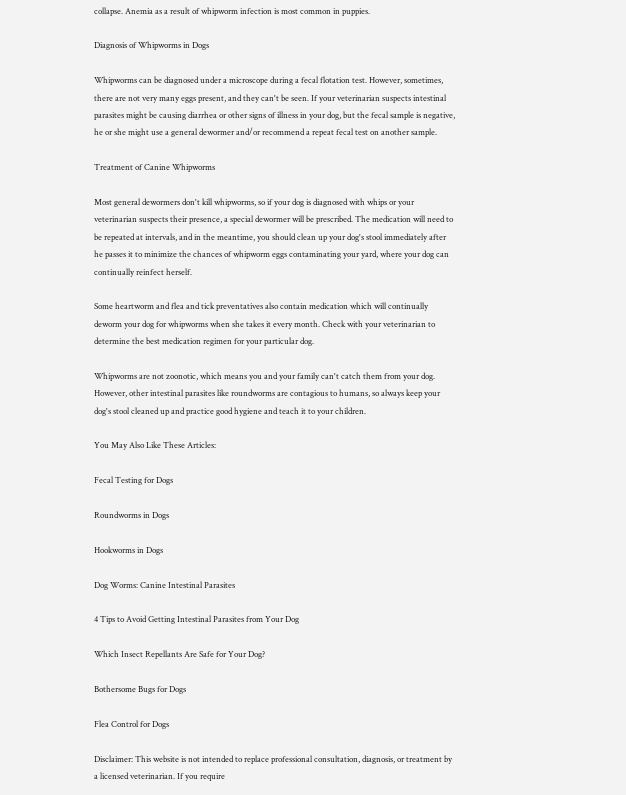collapse. Anemia as a result of whipworm infection is most common in puppies.

Diagnosis of Whipworms in Dogs

Whipworms can be diagnosed under a microscope during a fecal flotation test. However, sometimes, there are not very many eggs present, and they can't be seen. If your veterinarian suspects intestinal parasites might be causing diarrhea or other signs of illness in your dog, but the fecal sample is negative, he or she might use a general dewormer and/or recommend a repeat fecal test on another sample.

Treatment of Canine Whipworms

Most general dewormers don't kill whipworms, so if your dog is diagnosed with whips or your veterinarian suspects their presence, a special dewormer will be prescribed. The medication will need to be repeated at intervals, and in the meantime, you should clean up your dog's stool immediately after he passes it to minimize the chances of whipworm eggs contaminating your yard, where your dog can continually reinfect herself.

Some heartworm and flea and tick preventatives also contain medication which will continually deworm your dog for whipworms when she takes it every month. Check with your veterinarian to determine the best medication regimen for your particular dog.

Whipworms are not zoonotic, which means you and your family can't catch them from your dog. However, other intestinal parasites like roundworms are contagious to humans, so always keep your dog's stool cleaned up and practice good hygiene and teach it to your children.

You May Also Like These Articles:

Fecal Testing for Dogs

Roundworms in Dogs

Hookworms in Dogs

Dog Worms: Canine Intestinal Parasites

4 Tips to Avoid Getting Intestinal Parasites from Your Dog

Which Insect Repellants Are Safe for Your Dog?

Bothersome Bugs for Dogs

Flea Control for Dogs

Disclaimer: This website is not intended to replace professional consultation, diagnosis, or treatment by a licensed veterinarian. If you require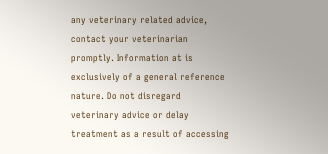any veterinary related advice, contact your veterinarian promptly. Information at is exclusively of a general reference nature. Do not disregard veterinary advice or delay treatment as a result of accessing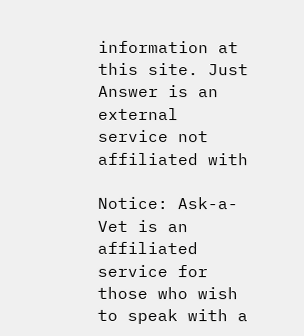information at this site. Just Answer is an external service not affiliated with

Notice: Ask-a-Vet is an affiliated service for those who wish to speak with a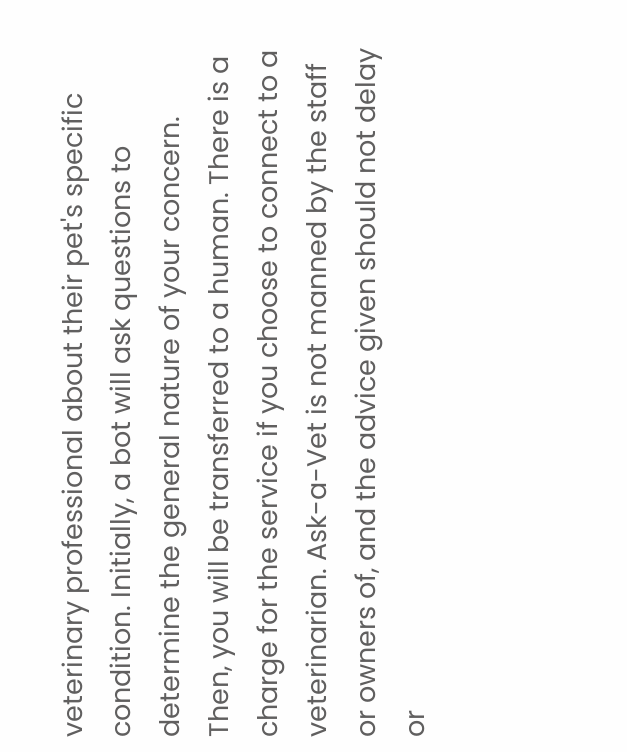veterinary professional about their pet's specific condition. Initially, a bot will ask questions to determine the general nature of your concern. Then, you will be transferred to a human. There is a charge for the service if you choose to connect to a veterinarian. Ask-a-Vet is not manned by the staff or owners of, and the advice given should not delay or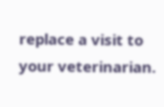replace a visit to your veterinarian.